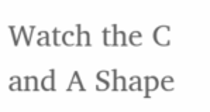Watch the C and A Shape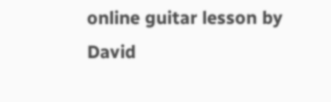online guitar lesson by David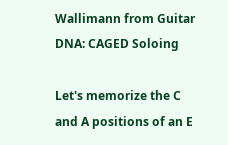Wallimann from Guitar DNA: CAGED Soloing

Let's memorize the C and A positions of an E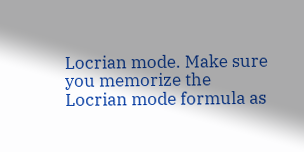Locrian mode. Make sure you memorize the Locrian mode formula as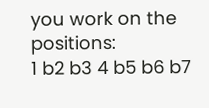you work on the positions:
1 b2 b3 4 b5 b6 b7